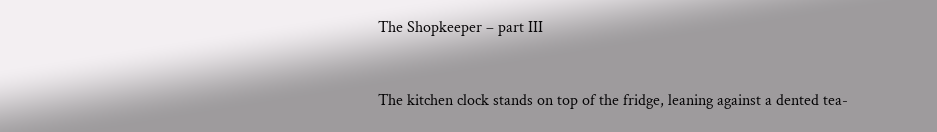The Shopkeeper – part III


The kitchen clock stands on top of the fridge, leaning against a dented tea-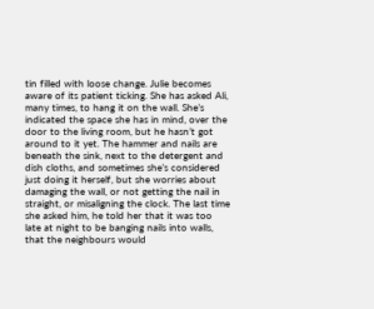tin filled with loose change. Julie becomes aware of its patient ticking. She has asked Ali, many times, to hang it on the wall. She’s indicated the space she has in mind, over the door to the living room, but he hasn’t got around to it yet. The hammer and nails are beneath the sink, next to the detergent and dish cloths, and sometimes she’s considered just doing it herself, but she worries about damaging the wall, or not getting the nail in straight, or misaligning the clock. The last time she asked him, he told her that it was too late at night to be banging nails into walls, that the neighbours would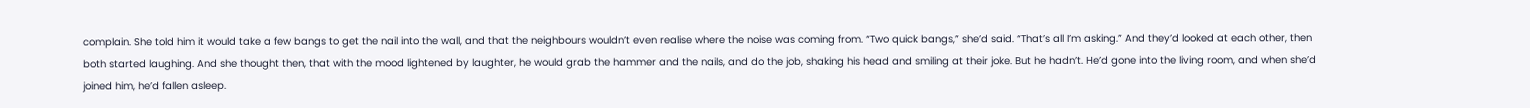complain. She told him it would take a few bangs to get the nail into the wall, and that the neighbours wouldn’t even realise where the noise was coming from. “Two quick bangs,” she’d said. “That’s all I’m asking.” And they’d looked at each other, then both started laughing. And she thought then, that with the mood lightened by laughter, he would grab the hammer and the nails, and do the job, shaking his head and smiling at their joke. But he hadn’t. He’d gone into the living room, and when she’d joined him, he’d fallen asleep.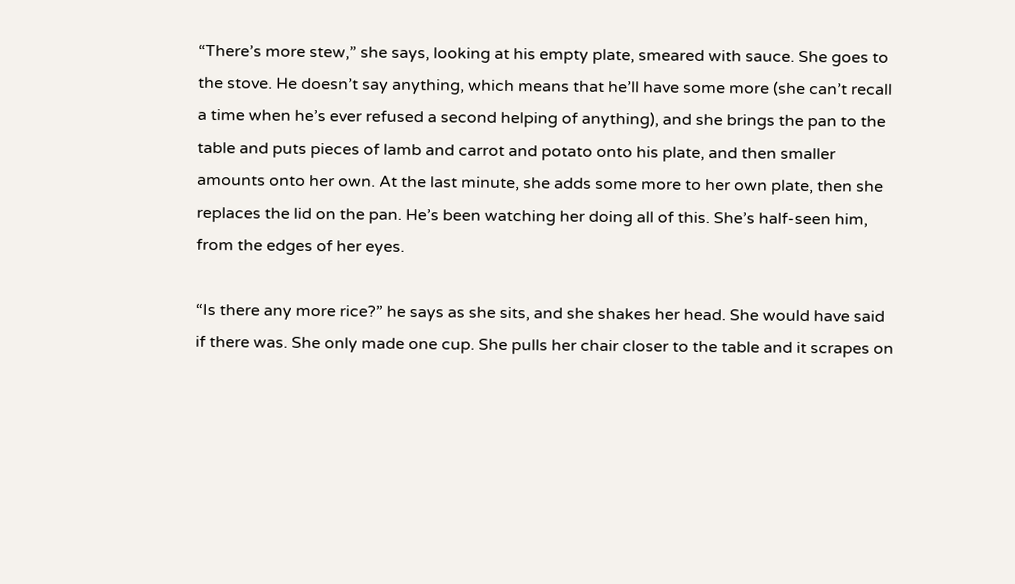“There’s more stew,” she says, looking at his empty plate, smeared with sauce. She goes to the stove. He doesn’t say anything, which means that he’ll have some more (she can’t recall a time when he’s ever refused a second helping of anything), and she brings the pan to the table and puts pieces of lamb and carrot and potato onto his plate, and then smaller amounts onto her own. At the last minute, she adds some more to her own plate, then she replaces the lid on the pan. He’s been watching her doing all of this. She’s half-seen him, from the edges of her eyes.

“Is there any more rice?” he says as she sits, and she shakes her head. She would have said if there was. She only made one cup. She pulls her chair closer to the table and it scrapes on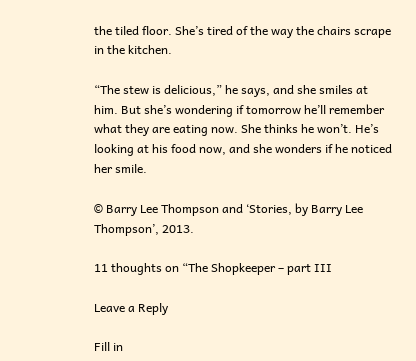the tiled floor. She’s tired of the way the chairs scrape in the kitchen.

“The stew is delicious,” he says, and she smiles at him. But she’s wondering if tomorrow he’ll remember what they are eating now. She thinks he won’t. He’s looking at his food now, and she wonders if he noticed her smile.

© Barry Lee Thompson and ‘Stories, by Barry Lee Thompson’, 2013.

11 thoughts on “The Shopkeeper – part III

Leave a Reply

Fill in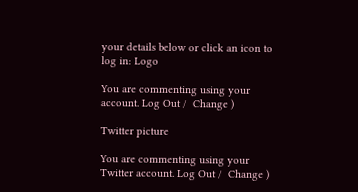your details below or click an icon to log in: Logo

You are commenting using your account. Log Out /  Change )

Twitter picture

You are commenting using your Twitter account. Log Out /  Change )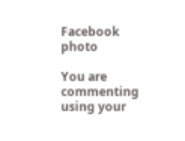Facebook photo

You are commenting using your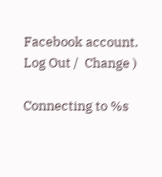Facebook account. Log Out /  Change )

Connecting to %s